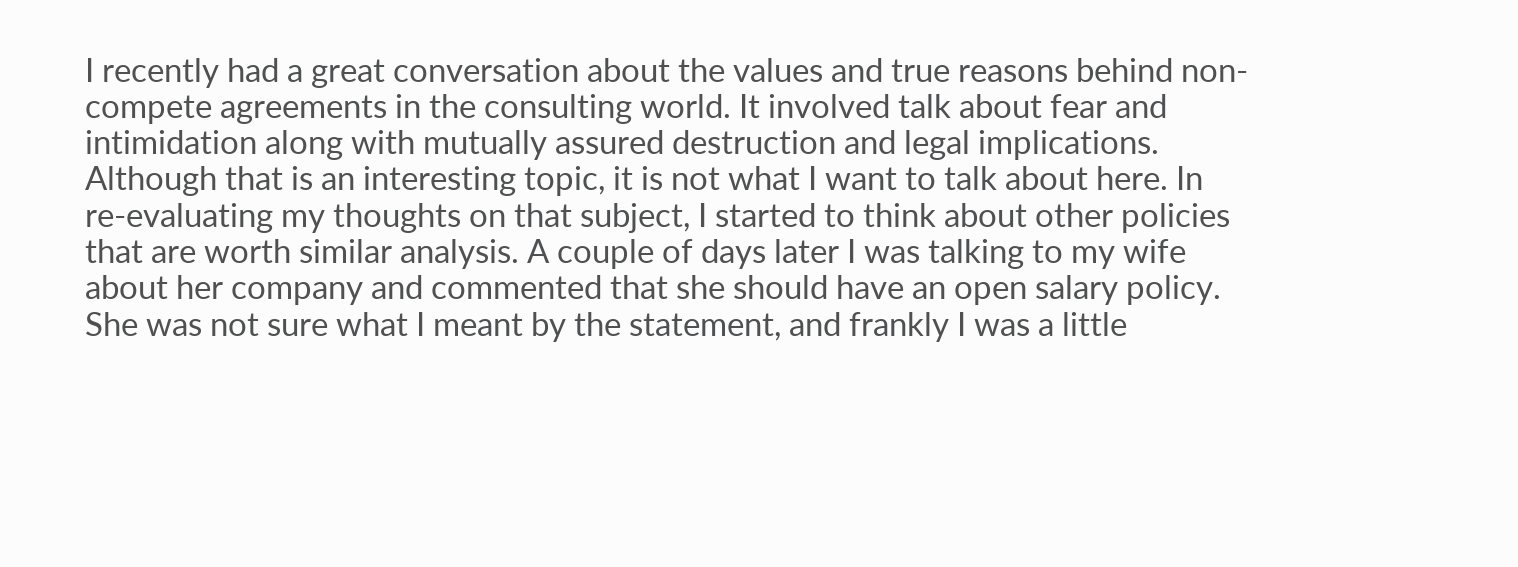I recently had a great conversation about the values and true reasons behind non-compete agreements in the consulting world. It involved talk about fear and intimidation along with mutually assured destruction and legal implications. Although that is an interesting topic, it is not what I want to talk about here. In re-evaluating my thoughts on that subject, I started to think about other policies that are worth similar analysis. A couple of days later I was talking to my wife about her company and commented that she should have an open salary policy. She was not sure what I meant by the statement, and frankly I was a little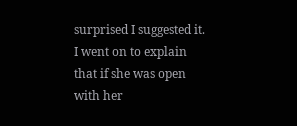surprised I suggested it. I went on to explain that if she was open with her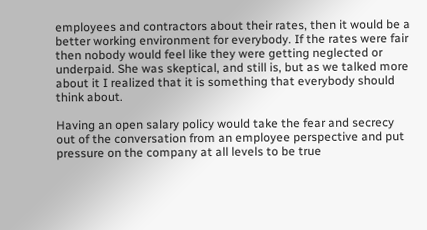employees and contractors about their rates, then it would be a better working environment for everybody. If the rates were fair then nobody would feel like they were getting neglected or underpaid. She was skeptical, and still is, but as we talked more about it I realized that it is something that everybody should think about.

Having an open salary policy would take the fear and secrecy out of the conversation from an employee perspective and put pressure on the company at all levels to be true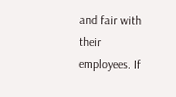and fair with their employees. If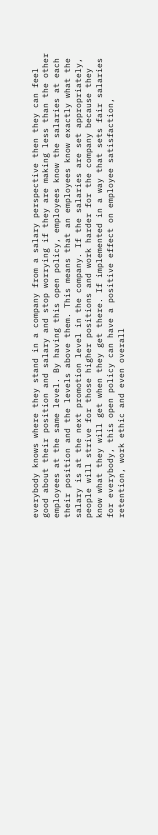everybody knows where they stand in a company from a salary perspective then they can feel good about their position and salary and stop worrying if they are making less than the other employees at the same level. By having this open policy, employees know the salaries at each their position and the levels above them. This means that an employees know exactly what the salary is at the next promotion level in the company. If the salaries are set appropriately, people will strive for those higher positions and work harder for the company because they know what they will get when they get there. If implemented in a way that sets fair salaries for everybody, this open policy can have a positive effect on employee satisfaction, retention, work ethic and even overall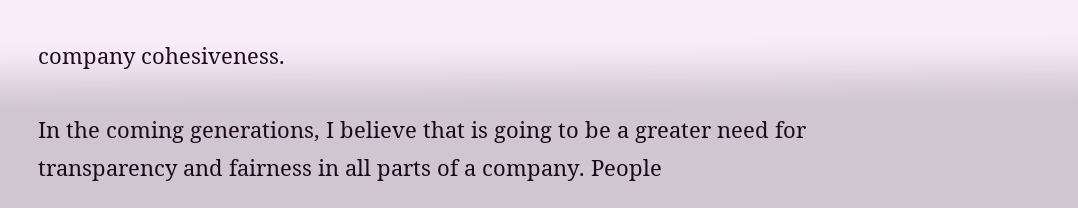company cohesiveness.

In the coming generations, I believe that is going to be a greater need for transparency and fairness in all parts of a company. People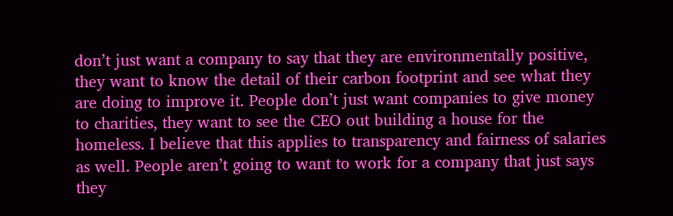don’t just want a company to say that they are environmentally positive, they want to know the detail of their carbon footprint and see what they are doing to improve it. People don’t just want companies to give money to charities, they want to see the CEO out building a house for the homeless. I believe that this applies to transparency and fairness of salaries as well. People aren’t going to want to work for a company that just says they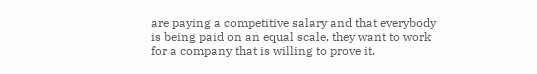are paying a competitive salary and that everybody is being paid on an equal scale, they want to work for a company that is willing to prove it.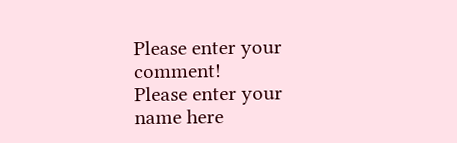Please enter your comment!
Please enter your name here